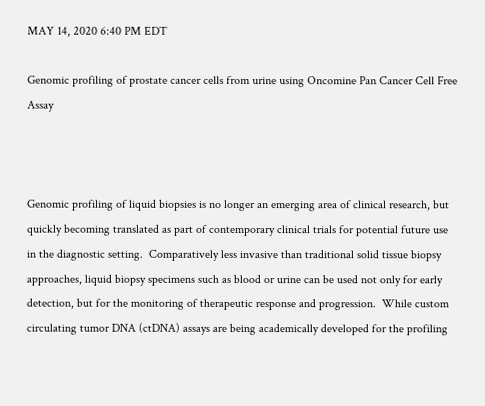MAY 14, 2020 6:40 PM EDT

Genomic profiling of prostate cancer cells from urine using Oncomine Pan Cancer Cell Free Assay



Genomic profiling of liquid biopsies is no longer an emerging area of clinical research, but quickly becoming translated as part of contemporary clinical trials for potential future use in the diagnostic setting.  Comparatively less invasive than traditional solid tissue biopsy approaches, liquid biopsy specimens such as blood or urine can be used not only for early detection, but for the monitoring of therapeutic response and progression.  While custom circulating tumor DNA (ctDNA) assays are being academically developed for the profiling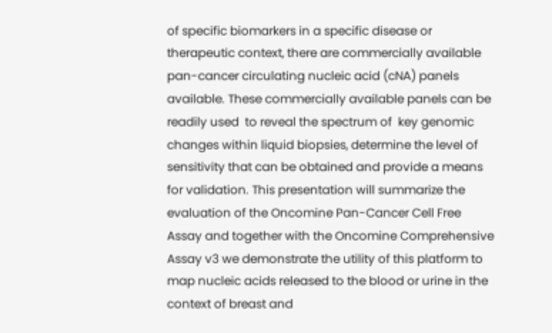of specific biomarkers in a specific disease or therapeutic context, there are commercially available pan-cancer circulating nucleic acid (cNA) panels available. These commercially available panels can be readily used  to reveal the spectrum of  key genomic changes within liquid biopsies, determine the level of sensitivity that can be obtained and provide a means for validation. This presentation will summarize the evaluation of the Oncomine Pan-Cancer Cell Free Assay and together with the Oncomine Comprehensive Assay v3 we demonstrate the utility of this platform to map nucleic acids released to the blood or urine in the context of breast and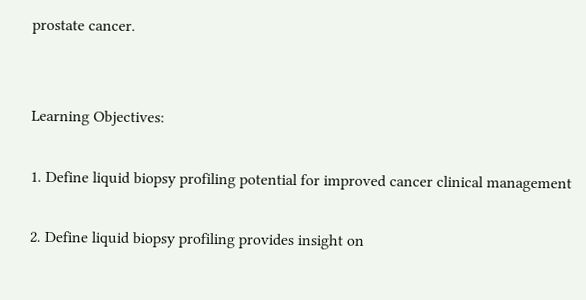prostate cancer.


Learning Objectives:

1. Define liquid biopsy profiling potential for improved cancer clinical management

2. Define liquid biopsy profiling provides insight on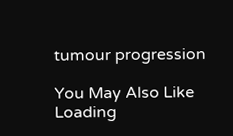tumour progression

You May Also Like
Loading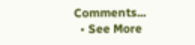Comments...
  • See More